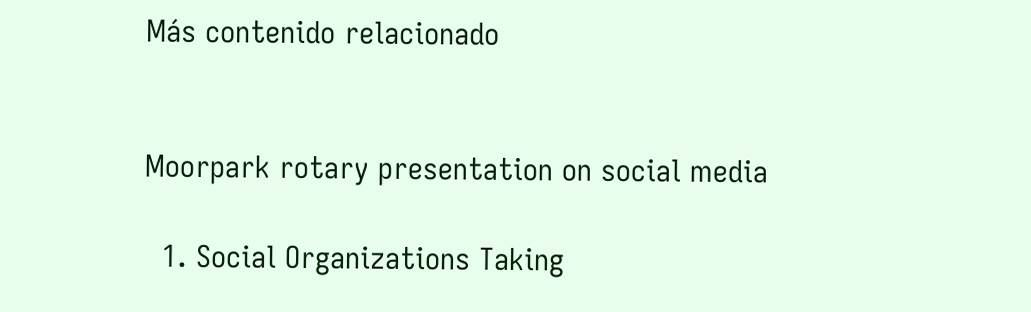Más contenido relacionado


Moorpark rotary presentation on social media

  1. Social Organizations Taking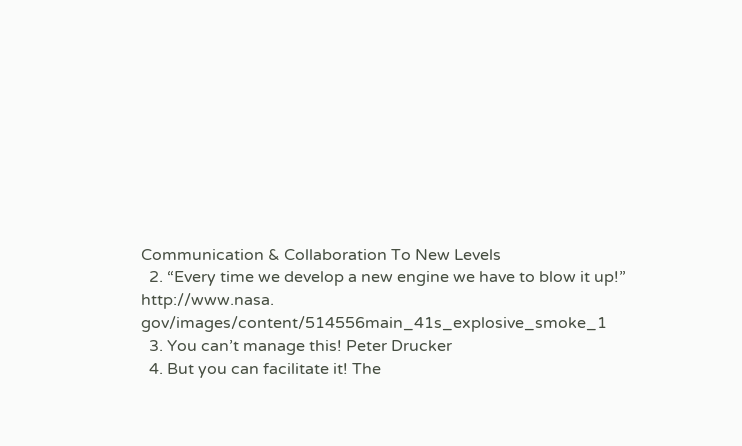Communication & Collaboration To New Levels
  2. “Every time we develop a new engine we have to blow it up!” http://www.nasa. gov/images/content/514556main_41s_explosive_smoke_1
  3. You can’t manage this! Peter Drucker
  4. But you can facilitate it! The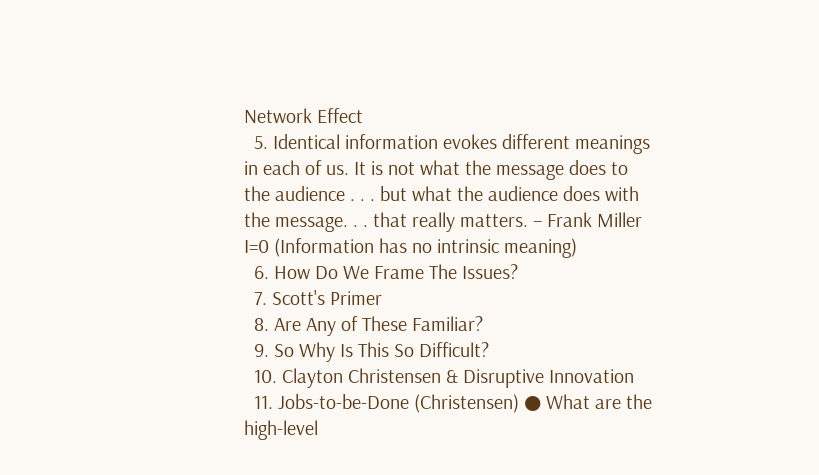Network Effect
  5. Identical information evokes different meanings in each of us. It is not what the message does to the audience . . . but what the audience does with the message. . . that really matters. – Frank Miller I=0 (Information has no intrinsic meaning)
  6. How Do We Frame The Issues?
  7. Scott's Primer
  8. Are Any of These Familiar?
  9. So Why Is This So Difficult?
  10. Clayton Christensen & Disruptive Innovation
  11. Jobs-to-be-Done (Christensen) ● What are the high-level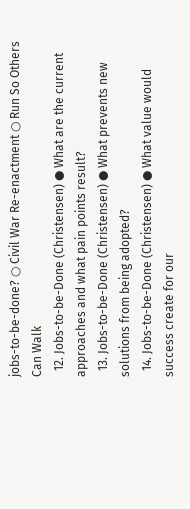jobs-to-be-done? ○ Civil War Re-enactment ○ Run So Others Can Walk
  12. Jobs-to-be-Done (Christensen) ● What are the current approaches and what pain points result?
  13. Jobs-to-be-Done (Christensen) ● What prevents new solutions from being adopted?
  14. Jobs-to-be-Done (Christensen) ● What value would success create for our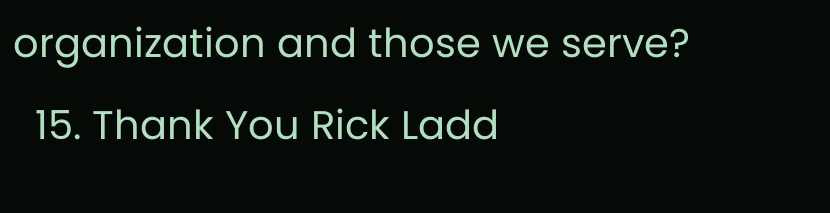organization and those we serve?
  15. Thank You Rick Ladd